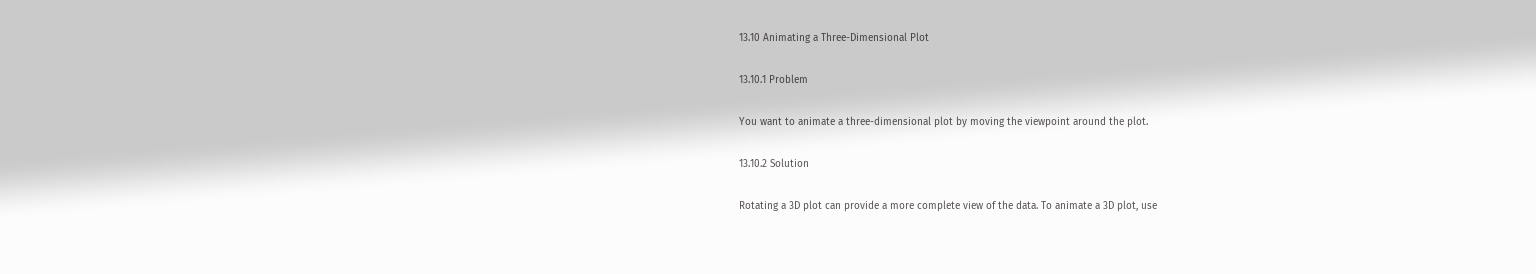13.10 Animating a Three-Dimensional Plot

13.10.1 Problem

You want to animate a three-dimensional plot by moving the viewpoint around the plot.

13.10.2 Solution

Rotating a 3D plot can provide a more complete view of the data. To animate a 3D plot, use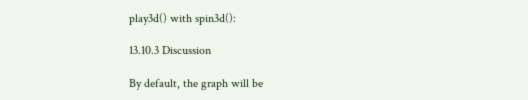play3d() with spin3d():

13.10.3 Discussion

By default, the graph will be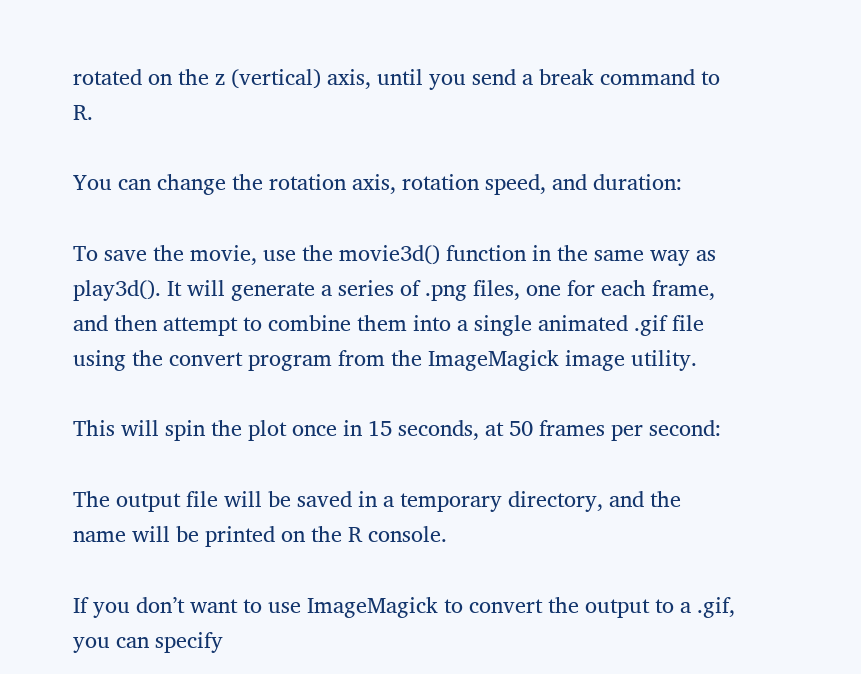rotated on the z (vertical) axis, until you send a break command to R.

You can change the rotation axis, rotation speed, and duration:

To save the movie, use the movie3d() function in the same way as play3d(). It will generate a series of .png files, one for each frame, and then attempt to combine them into a single animated .gif file using the convert program from the ImageMagick image utility.

This will spin the plot once in 15 seconds, at 50 frames per second:

The output file will be saved in a temporary directory, and the name will be printed on the R console.

If you don’t want to use ImageMagick to convert the output to a .gif, you can specify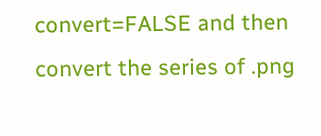convert=FALSE and then convert the series of .png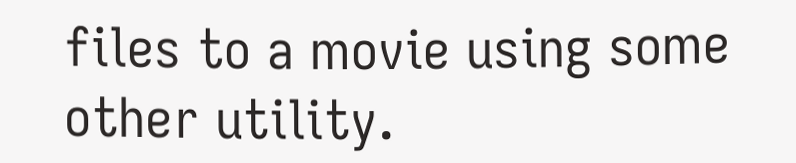files to a movie using some other utility.